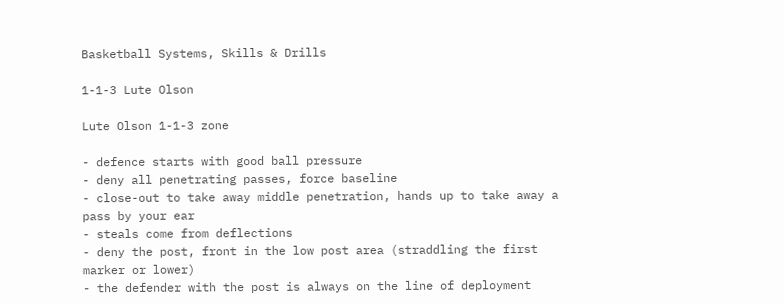Basketball Systems, Skills & Drills

1-1-3 Lute Olson

Lute Olson 1-1-3 zone

- defence starts with good ball pressure
- deny all penetrating passes, force baseline
- close-out to take away middle penetration, hands up to take away a pass by your ear
- steals come from deflections
- deny the post, front in the low post area (straddling the first marker or lower)
- the defender with the post is always on the line of deployment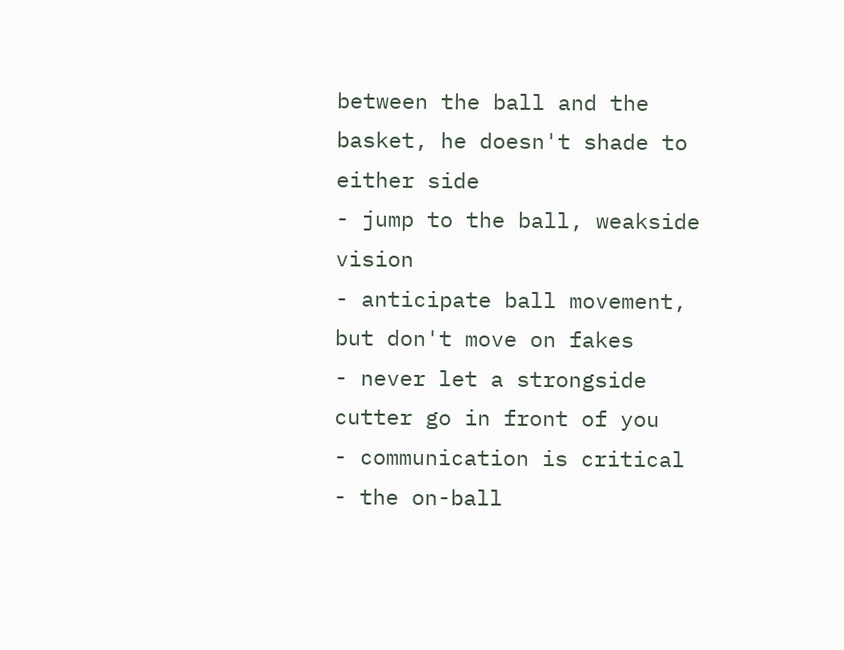between the ball and the basket, he doesn't shade to either side
- jump to the ball, weakside vision
- anticipate ball movement, but don't move on fakes
- never let a strongside cutter go in front of you
- communication is critical
- the on-ball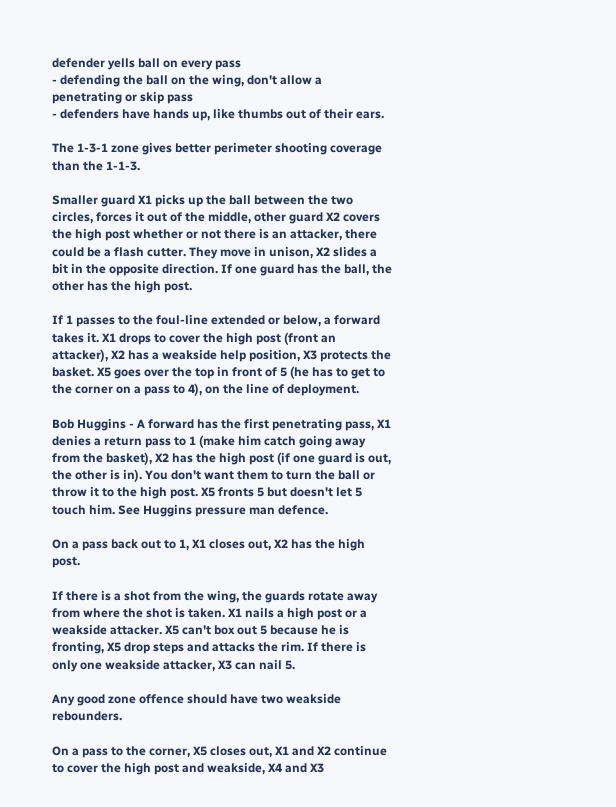defender yells ball on every pass
- defending the ball on the wing, don't allow a penetrating or skip pass
- defenders have hands up, like thumbs out of their ears.

The 1-3-1 zone gives better perimeter shooting coverage than the 1-1-3.

Smaller guard X1 picks up the ball between the two circles, forces it out of the middle, other guard X2 covers the high post whether or not there is an attacker, there could be a flash cutter. They move in unison, X2 slides a bit in the opposite direction. If one guard has the ball, the other has the high post.

If 1 passes to the foul-line extended or below, a forward takes it. X1 drops to cover the high post (front an attacker), X2 has a weakside help position, X3 protects the basket. X5 goes over the top in front of 5 (he has to get to the corner on a pass to 4), on the line of deployment.

Bob Huggins - A forward has the first penetrating pass, X1 denies a return pass to 1 (make him catch going away from the basket), X2 has the high post (if one guard is out, the other is in). You don't want them to turn the ball or throw it to the high post. X5 fronts 5 but doesn't let 5 touch him. See Huggins pressure man defence.

On a pass back out to 1, X1 closes out, X2 has the high post.

If there is a shot from the wing, the guards rotate away from where the shot is taken. X1 nails a high post or a weakside attacker. X5 can't box out 5 because he is fronting, X5 drop steps and attacks the rim. If there is only one weakside attacker, X3 can nail 5.

Any good zone offence should have two weakside rebounders.

On a pass to the corner, X5 closes out, X1 and X2 continue to cover the high post and weakside, X4 and X3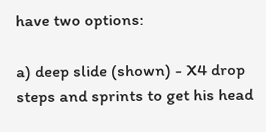have two options:

a) deep slide (shown) - X4 drop steps and sprints to get his head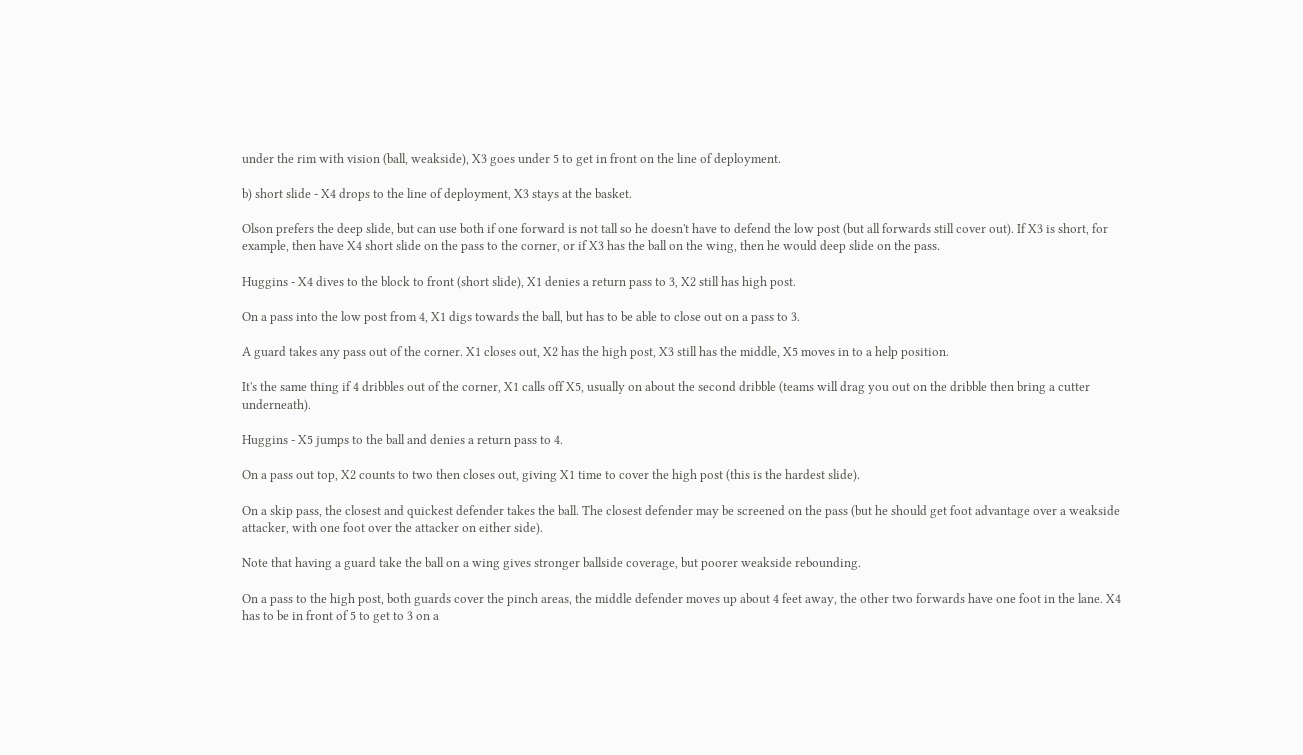under the rim with vision (ball, weakside), X3 goes under 5 to get in front on the line of deployment.

b) short slide - X4 drops to the line of deployment, X3 stays at the basket.

Olson prefers the deep slide, but can use both if one forward is not tall so he doesn't have to defend the low post (but all forwards still cover out). If X3 is short, for example, then have X4 short slide on the pass to the corner, or if X3 has the ball on the wing, then he would deep slide on the pass.

Huggins - X4 dives to the block to front (short slide), X1 denies a return pass to 3, X2 still has high post.

On a pass into the low post from 4, X1 digs towards the ball, but has to be able to close out on a pass to 3.

A guard takes any pass out of the corner. X1 closes out, X2 has the high post, X3 still has the middle, X5 moves in to a help position.

It's the same thing if 4 dribbles out of the corner, X1 calls off X5, usually on about the second dribble (teams will drag you out on the dribble then bring a cutter underneath).

Huggins - X5 jumps to the ball and denies a return pass to 4.

On a pass out top, X2 counts to two then closes out, giving X1 time to cover the high post (this is the hardest slide).

On a skip pass, the closest and quickest defender takes the ball. The closest defender may be screened on the pass (but he should get foot advantage over a weakside attacker, with one foot over the attacker on either side).

Note that having a guard take the ball on a wing gives stronger ballside coverage, but poorer weakside rebounding.

On a pass to the high post, both guards cover the pinch areas, the middle defender moves up about 4 feet away, the other two forwards have one foot in the lane. X4 has to be in front of 5 to get to 3 on a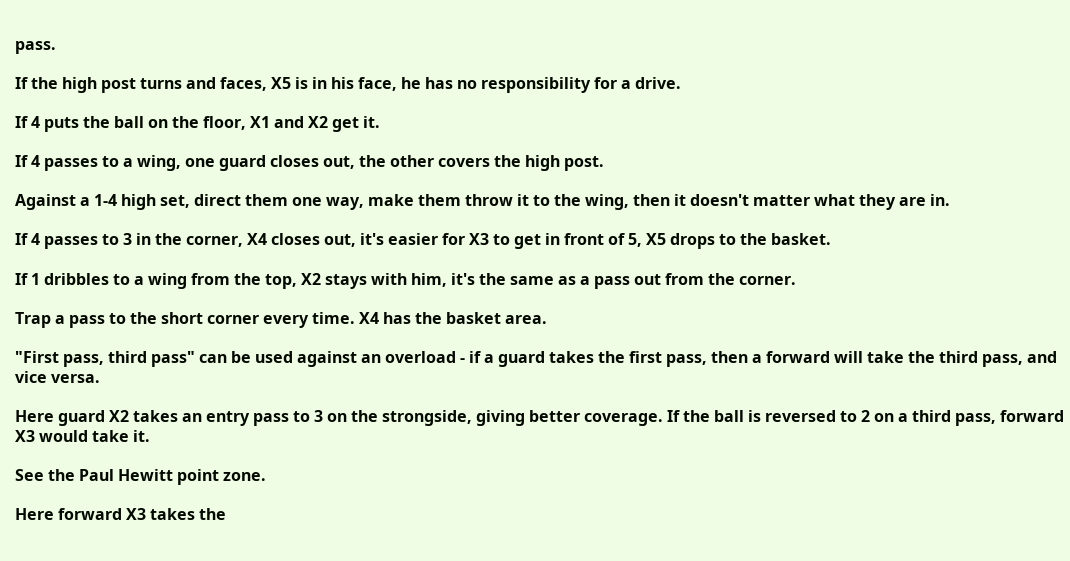pass.

If the high post turns and faces, X5 is in his face, he has no responsibility for a drive.

If 4 puts the ball on the floor, X1 and X2 get it.

If 4 passes to a wing, one guard closes out, the other covers the high post.

Against a 1-4 high set, direct them one way, make them throw it to the wing, then it doesn't matter what they are in.

If 4 passes to 3 in the corner, X4 closes out, it's easier for X3 to get in front of 5, X5 drops to the basket.

If 1 dribbles to a wing from the top, X2 stays with him, it's the same as a pass out from the corner.

Trap a pass to the short corner every time. X4 has the basket area.

"First pass, third pass" can be used against an overload - if a guard takes the first pass, then a forward will take the third pass, and vice versa.

Here guard X2 takes an entry pass to 3 on the strongside, giving better coverage. If the ball is reversed to 2 on a third pass, forward X3 would take it.

See the Paul Hewitt point zone.

Here forward X3 takes the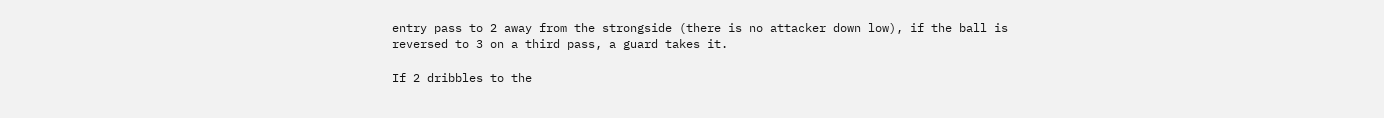entry pass to 2 away from the strongside (there is no attacker down low), if the ball is reversed to 3 on a third pass, a guard takes it.

If 2 dribbles to the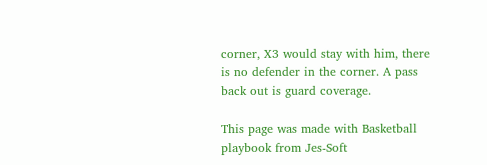corner, X3 would stay with him, there is no defender in the corner. A pass back out is guard coverage.

This page was made with Basketball playbook from Jes-Soft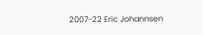2007-22 Eric Johannsen